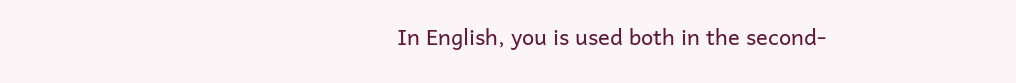In English, you is used both in the second-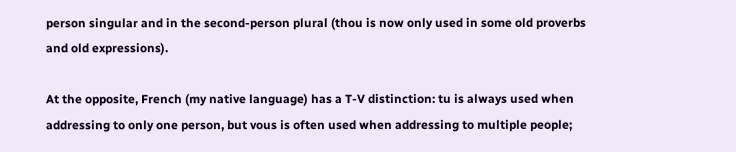person singular and in the second-person plural (thou is now only used in some old proverbs and old expressions).

At the opposite, French (my native language) has a T-V distinction: tu is always used when addressing to only one person, but vous is often used when addressing to multiple people;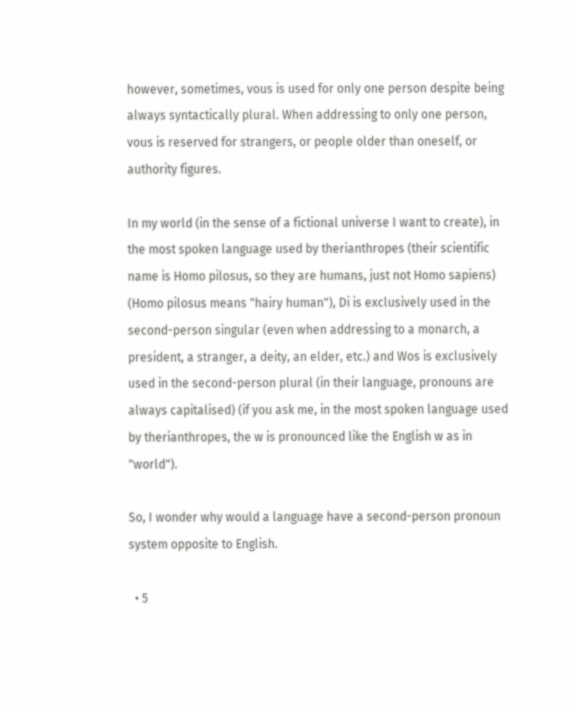however, sometimes, vous is used for only one person despite being always syntactically plural. When addressing to only one person, vous is reserved for strangers, or people older than oneself, or authority figures.

In my world (in the sense of a fictional universe I want to create), in the most spoken language used by therianthropes (their scientific name is Homo pilosus, so they are humans, just not Homo sapiens) (Homo pilosus means "hairy human"), Di is exclusively used in the second-person singular (even when addressing to a monarch, a president, a stranger, a deity, an elder, etc.) and Wos is exclusively used in the second-person plural (in their language, pronouns are always capitalised) (if you ask me, in the most spoken language used by therianthropes, the w is pronounced like the English w as in "world").

So, I wonder why would a language have a second-person pronoun system opposite to English.

  • 5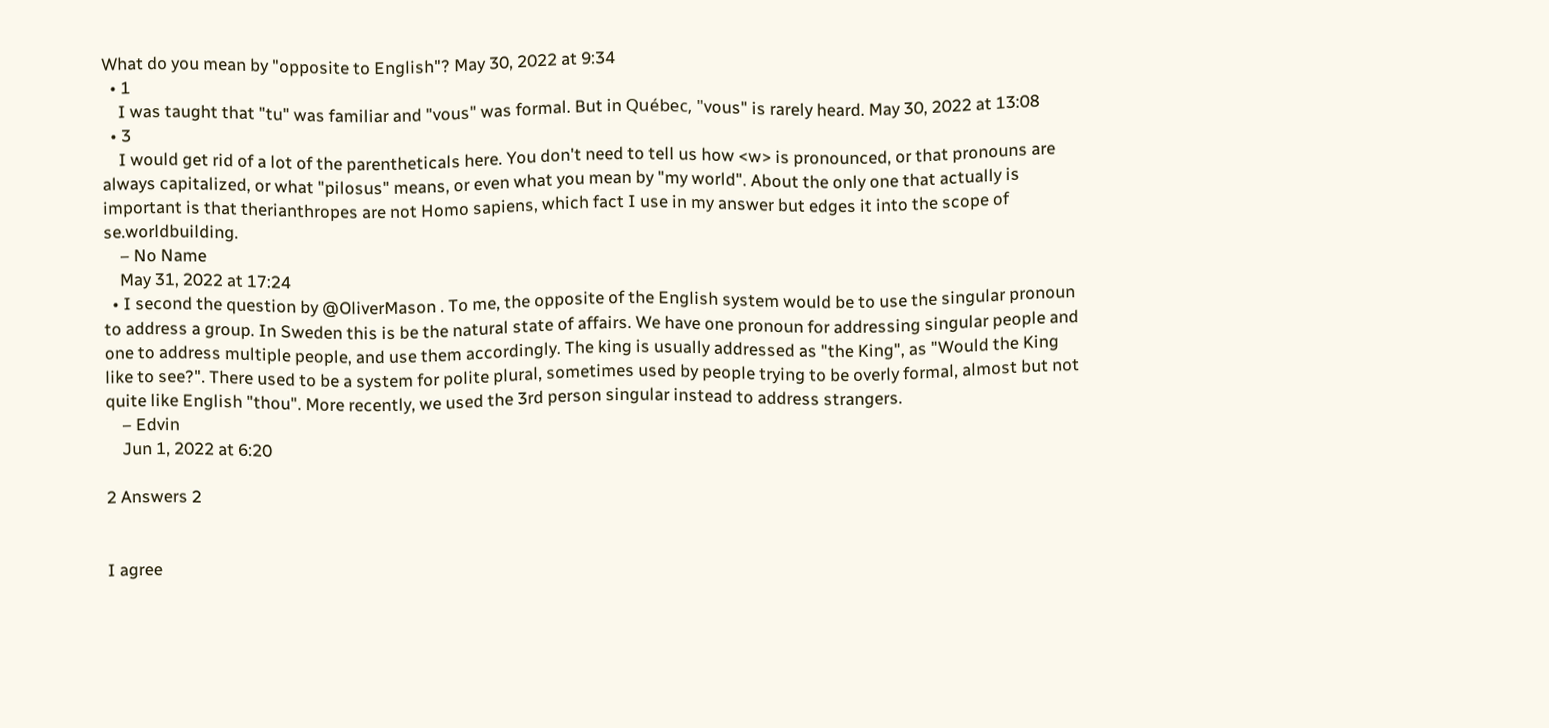What do you mean by "opposite to English"? May 30, 2022 at 9:34
  • 1
    I was taught that "tu" was familiar and "vous" was formal. But in Québec, "vous" is rarely heard. May 30, 2022 at 13:08
  • 3
    I would get rid of a lot of the parentheticals here. You don't need to tell us how <w> is pronounced, or that pronouns are always capitalized, or what "pilosus" means, or even what you mean by "my world". About the only one that actually is important is that therianthropes are not Homo sapiens, which fact I use in my answer but edges it into the scope of se.worldbuilding.
    – No Name
    May 31, 2022 at 17:24
  • I second the question by @OliverMason . To me, the opposite of the English system would be to use the singular pronoun to address a group. In Sweden this is be the natural state of affairs. We have one pronoun for addressing singular people and one to address multiple people, and use them accordingly. The king is usually addressed as "the King", as "Would the King like to see?". There used to be a system for polite plural, sometimes used by people trying to be overly formal, almost but not quite like English "thou". More recently, we used the 3rd person singular instead to address strangers.
    – Edvin
    Jun 1, 2022 at 6:20

2 Answers 2


I agree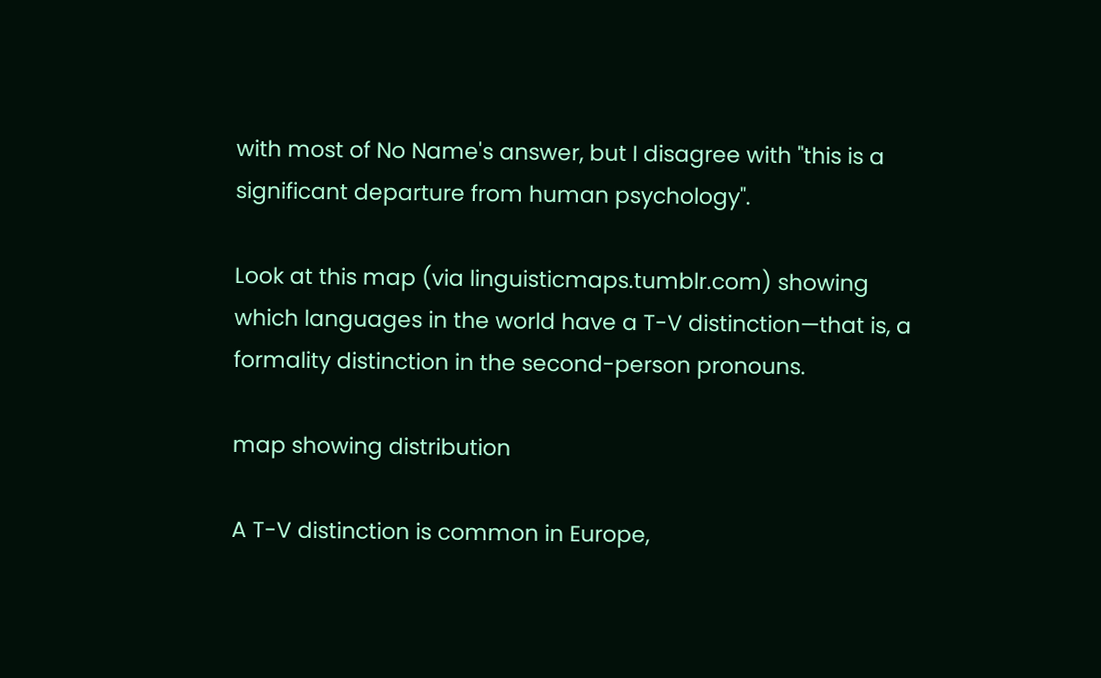with most of No Name's answer, but I disagree with "this is a significant departure from human psychology".

Look at this map (via linguisticmaps.tumblr.com) showing which languages in the world have a T-V distinction—that is, a formality distinction in the second-person pronouns.

map showing distribution

A T-V distinction is common in Europe,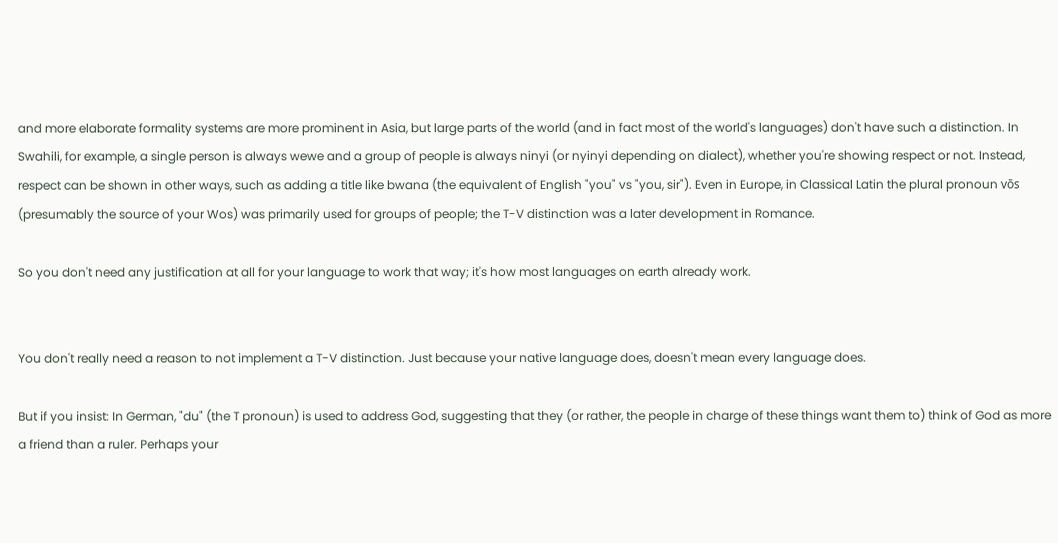and more elaborate formality systems are more prominent in Asia, but large parts of the world (and in fact most of the world's languages) don't have such a distinction. In Swahili, for example, a single person is always wewe and a group of people is always ninyi (or nyinyi depending on dialect), whether you're showing respect or not. Instead, respect can be shown in other ways, such as adding a title like bwana (the equivalent of English "you" vs "you, sir"). Even in Europe, in Classical Latin the plural pronoun vōs (presumably the source of your Wos) was primarily used for groups of people; the T-V distinction was a later development in Romance.

So you don't need any justification at all for your language to work that way; it's how most languages on earth already work.


You don't really need a reason to not implement a T-V distinction. Just because your native language does, doesn't mean every language does.

But if you insist: In German, "du" (the T pronoun) is used to address God, suggesting that they (or rather, the people in charge of these things want them to) think of God as more a friend than a ruler. Perhaps your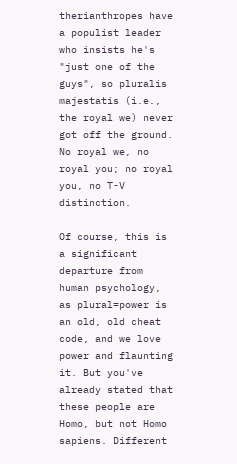therianthropes have a populist leader who insists he's "just one of the guys", so pluralis majestatis (i.e., the royal we) never got off the ground. No royal we, no royal you; no royal you, no T-V distinction.

Of course, this is a significant departure from human psychology, as plural=power is an old, old cheat code, and we love power and flaunting it. But you've already stated that these people are Homo, but not Homo sapiens. Different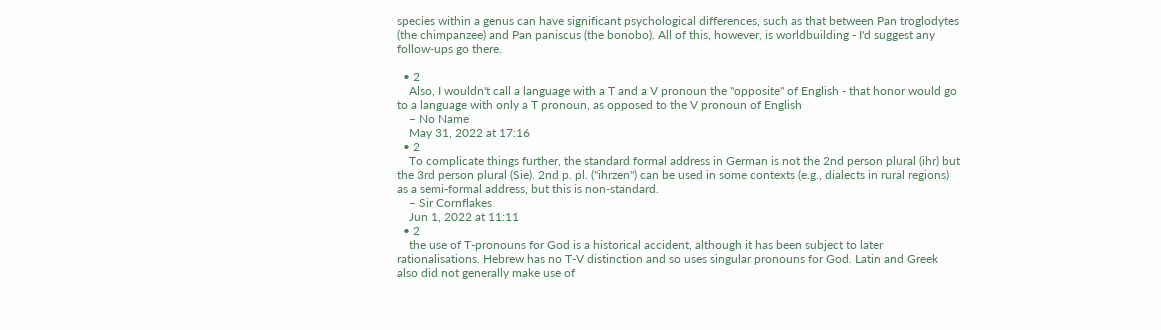species within a genus can have significant psychological differences, such as that between Pan troglodytes (the chimpanzee) and Pan paniscus (the bonobo). All of this, however, is worldbuilding - I'd suggest any follow-ups go there.

  • 2
    Also, I wouldn't call a language with a T and a V pronoun the "opposite" of English - that honor would go to a language with only a T pronoun, as opposed to the V pronoun of English
    – No Name
    May 31, 2022 at 17:16
  • 2
    To complicate things further, the standard formal address in German is not the 2nd person plural (ihr) but the 3rd person plural (Sie). 2nd p. pl. ("ihrzen") can be used in some contexts (e.g., dialects in rural regions) as a semi-formal address, but this is non-standard.
    – Sir Cornflakes
    Jun 1, 2022 at 11:11
  • 2
    the use of T-pronouns for God is a historical accident, although it has been subject to later rationalisations. Hebrew has no T-V distinction and so uses singular pronouns for God. Latin and Greek also did not generally make use of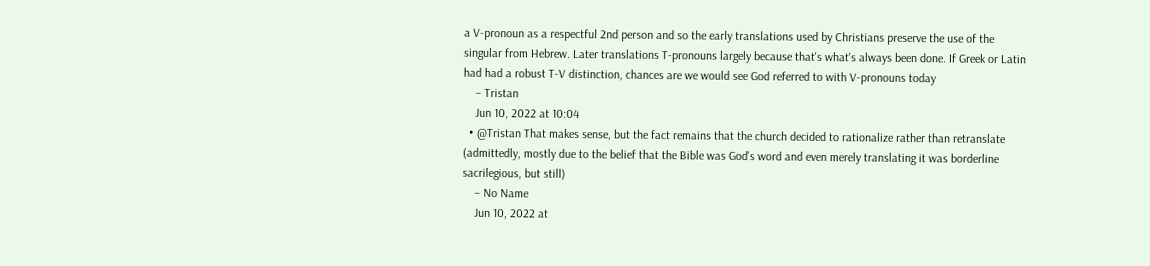a V-pronoun as a respectful 2nd person and so the early translations used by Christians preserve the use of the singular from Hebrew. Later translations T-pronouns largely because that's what's always been done. If Greek or Latin had had a robust T-V distinction, chances are we would see God referred to with V-pronouns today
    – Tristan
    Jun 10, 2022 at 10:04
  • @Tristan That makes sense, but the fact remains that the church decided to rationalize rather than retranslate (admittedly, mostly due to the belief that the Bible was God's word and even merely translating it was borderline sacrilegious, but still)
    – No Name
    Jun 10, 2022 at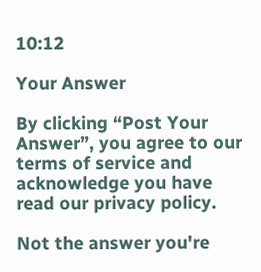10:12

Your Answer

By clicking “Post Your Answer”, you agree to our terms of service and acknowledge you have read our privacy policy.

Not the answer you're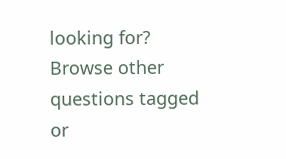looking for? Browse other questions tagged or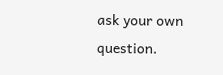ask your own question.